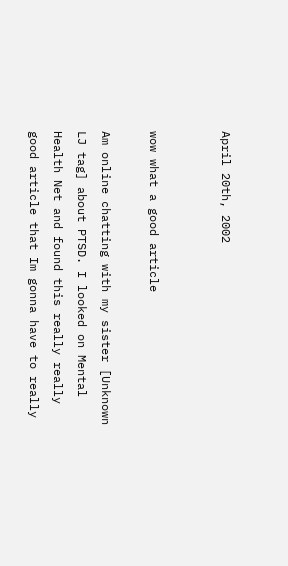April 20th, 2002


wow what a good article

Am online chatting with my sister [Unknown LJ tag] about PTSD. I looked on Mental Health Net and found this really really good article that Im gonna have to really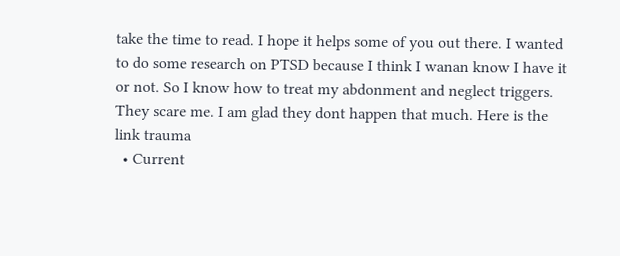take the time to read. I hope it helps some of you out there. I wanted to do some research on PTSD because I think I wanan know I have it or not. So I know how to treat my abdonment and neglect triggers. They scare me. I am glad they dont happen that much. Here is the link trauma
  • Current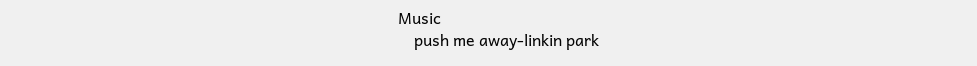Music
    push me away-linkin park